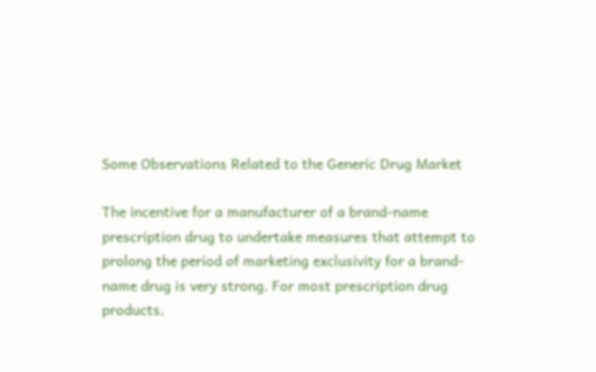Some Observations Related to the Generic Drug Market

The incentive for a manufacturer of a brand-name prescription drug to undertake measures that attempt to prolong the period of marketing exclusivity for a brand-name drug is very strong. For most prescription drug products,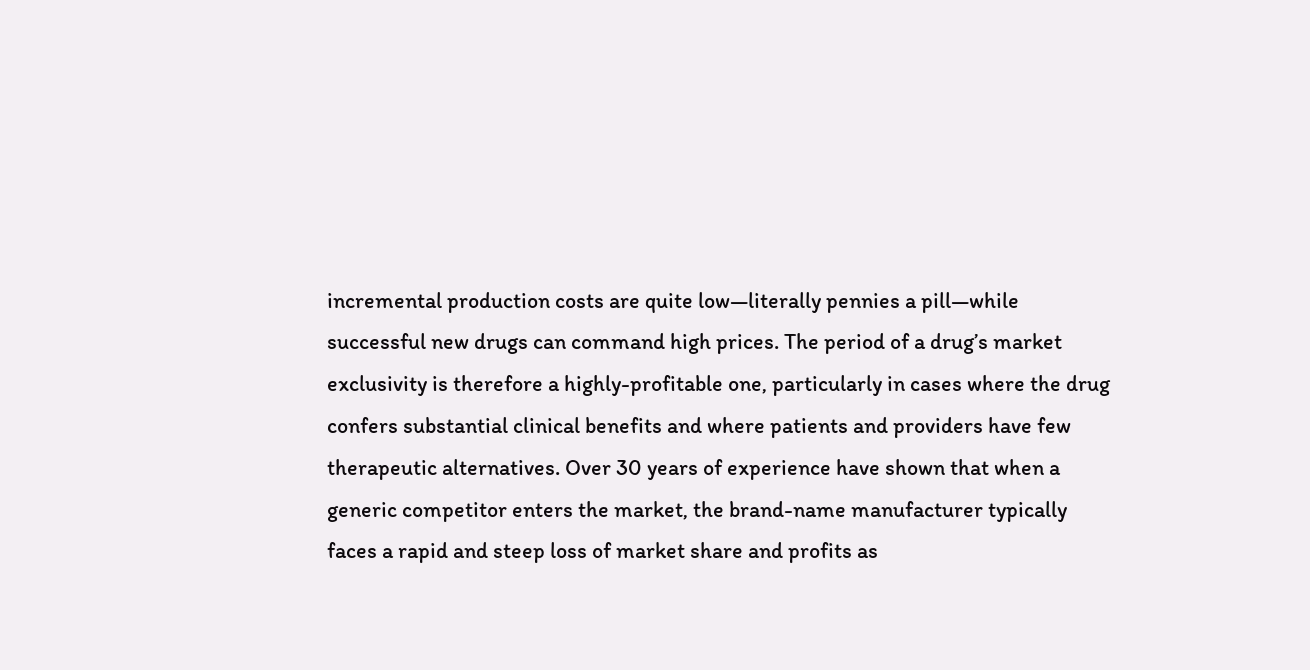incremental production costs are quite low—literally pennies a pill—while successful new drugs can command high prices. The period of a drug’s market exclusivity is therefore a highly-profitable one, particularly in cases where the drug confers substantial clinical benefits and where patients and providers have few therapeutic alternatives. Over 30 years of experience have shown that when a generic competitor enters the market, the brand-name manufacturer typically faces a rapid and steep loss of market share and profits as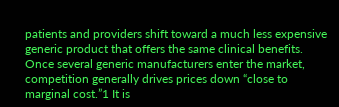patients and providers shift toward a much less expensive generic product that offers the same clinical benefits. Once several generic manufacturers enter the market, competition generally drives prices down “close to marginal cost.”1 It is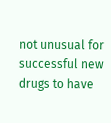not unusual for successful new drugs to have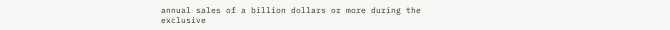annual sales of a billion dollars or more during the exclusive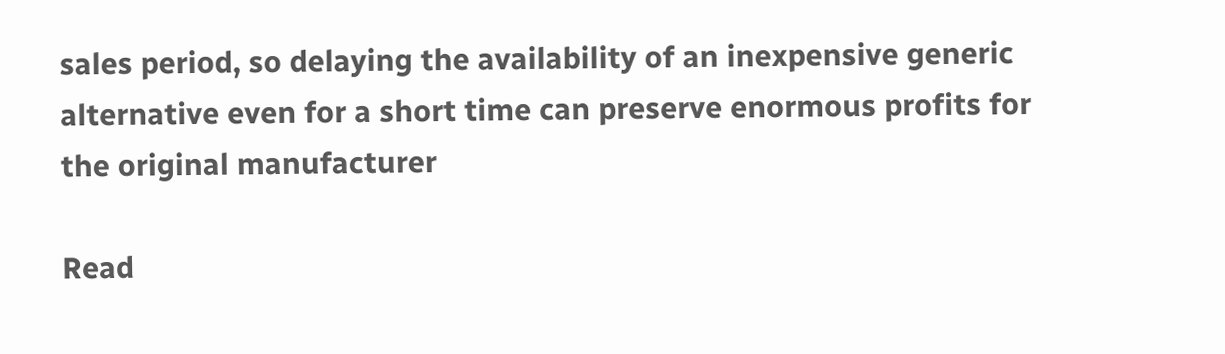sales period, so delaying the availability of an inexpensive generic alternative even for a short time can preserve enormous profits for the original manufacturer

Read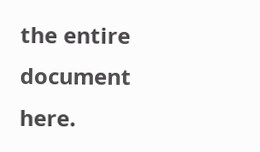the entire document here.